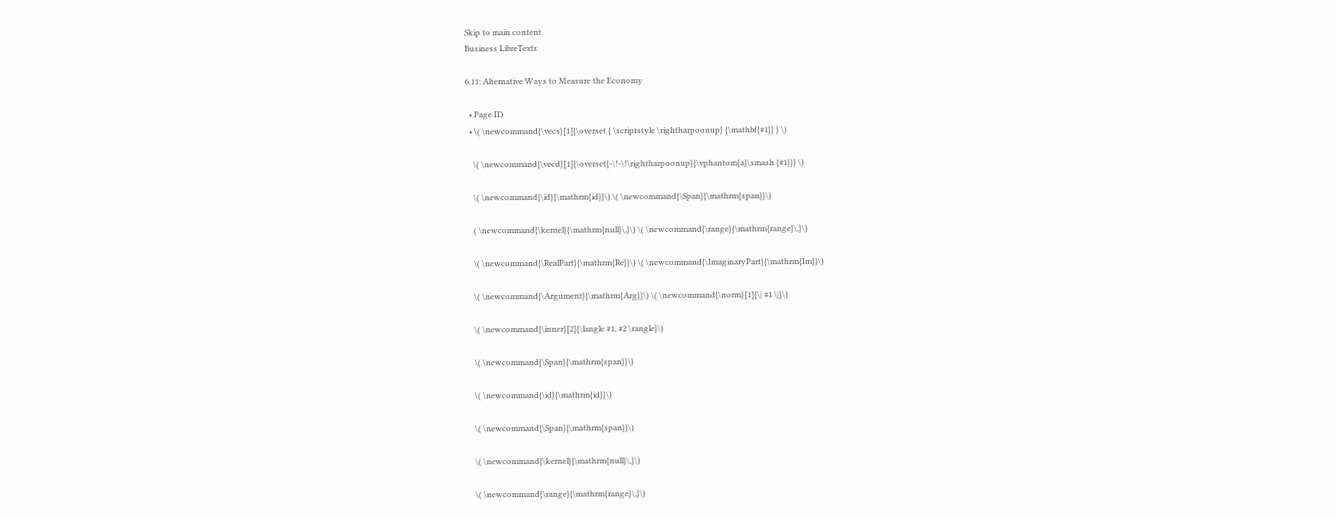Skip to main content
Business LibreTexts

6.11: Alternative Ways to Measure the Economy

  • Page ID
  • \( \newcommand{\vecs}[1]{\overset { \scriptstyle \rightharpoonup} {\mathbf{#1}} } \)

    \( \newcommand{\vecd}[1]{\overset{-\!-\!\rightharpoonup}{\vphantom{a}\smash {#1}}} \)

    \( \newcommand{\id}{\mathrm{id}}\) \( \newcommand{\Span}{\mathrm{span}}\)

    ( \newcommand{\kernel}{\mathrm{null}\,}\) \( \newcommand{\range}{\mathrm{range}\,}\)

    \( \newcommand{\RealPart}{\mathrm{Re}}\) \( \newcommand{\ImaginaryPart}{\mathrm{Im}}\)

    \( \newcommand{\Argument}{\mathrm{Arg}}\) \( \newcommand{\norm}[1]{\| #1 \|}\)

    \( \newcommand{\inner}[2]{\langle #1, #2 \rangle}\)

    \( \newcommand{\Span}{\mathrm{span}}\)

    \( \newcommand{\id}{\mathrm{id}}\)

    \( \newcommand{\Span}{\mathrm{span}}\)

    \( \newcommand{\kernel}{\mathrm{null}\,}\)

    \( \newcommand{\range}{\mathrm{range}\,}\)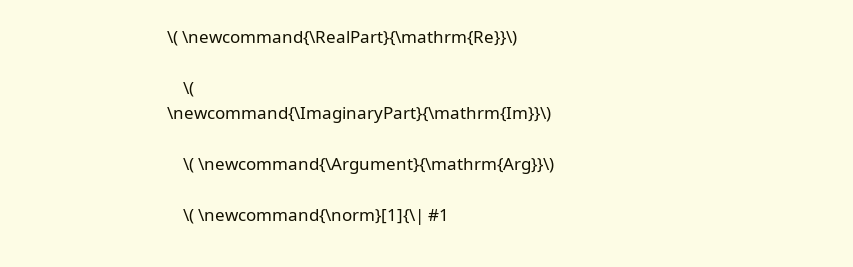\( \newcommand{\RealPart}{\mathrm{Re}}\)

    \( \newcommand{\ImaginaryPart}{\mathrm{Im}}\)

    \( \newcommand{\Argument}{\mathrm{Arg}}\)

    \( \newcommand{\norm}[1]{\| #1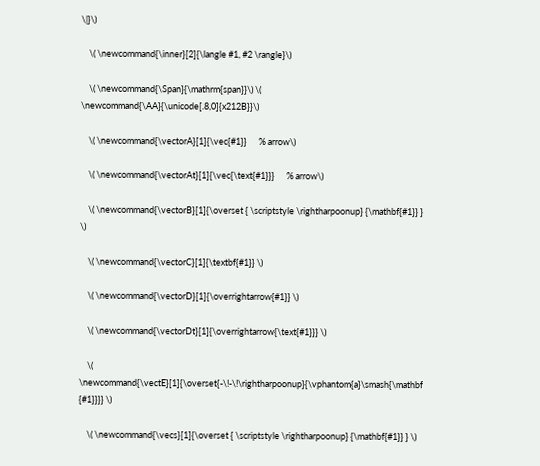\|}\)

    \( \newcommand{\inner}[2]{\langle #1, #2 \rangle}\)

    \( \newcommand{\Span}{\mathrm{span}}\) \( \newcommand{\AA}{\unicode[.8,0]{x212B}}\)

    \( \newcommand{\vectorA}[1]{\vec{#1}}      % arrow\)

    \( \newcommand{\vectorAt}[1]{\vec{\text{#1}}}      % arrow\)

    \( \newcommand{\vectorB}[1]{\overset { \scriptstyle \rightharpoonup} {\mathbf{#1}} } \)

    \( \newcommand{\vectorC}[1]{\textbf{#1}} \)

    \( \newcommand{\vectorD}[1]{\overrightarrow{#1}} \)

    \( \newcommand{\vectorDt}[1]{\overrightarrow{\text{#1}}} \)

    \( \newcommand{\vectE}[1]{\overset{-\!-\!\rightharpoonup}{\vphantom{a}\smash{\mathbf {#1}}}} \)

    \( \newcommand{\vecs}[1]{\overset { \scriptstyle \rightharpoonup} {\mathbf{#1}} } \)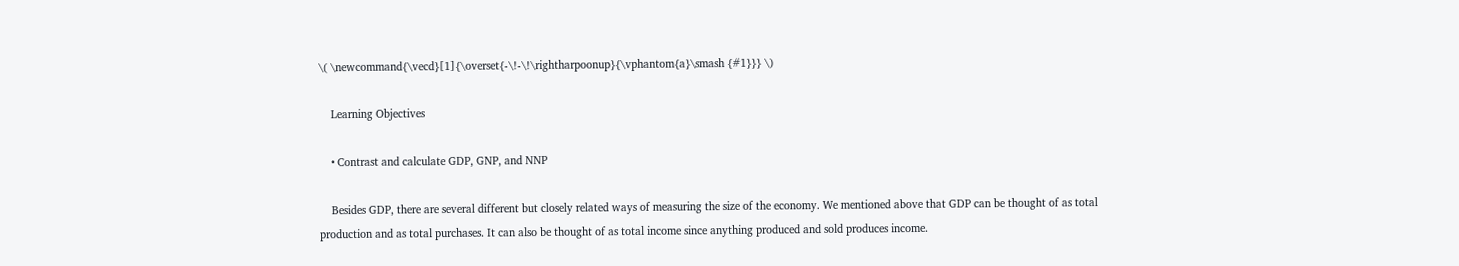\( \newcommand{\vecd}[1]{\overset{-\!-\!\rightharpoonup}{\vphantom{a}\smash {#1}}} \)

    Learning Objectives

    • Contrast and calculate GDP, GNP, and NNP

    Besides GDP, there are several different but closely related ways of measuring the size of the economy. We mentioned above that GDP can be thought of as total production and as total purchases. It can also be thought of as total income since anything produced and sold produces income.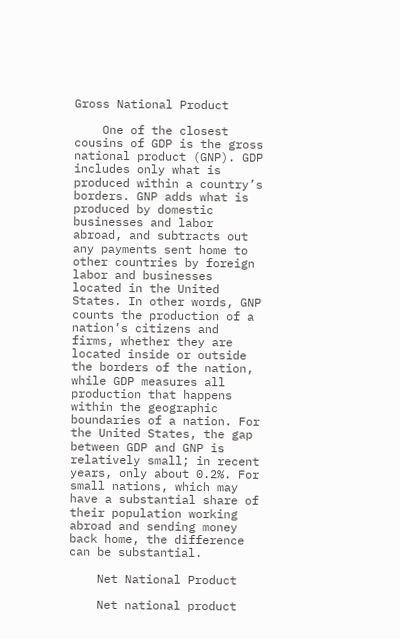Gross National Product

    One of the closest cousins of GDP is the gross national product (GNP). GDP includes only what is produced within a country’s borders. GNP adds what is produced by domestic businesses and labor abroad, and subtracts out any payments sent home to other countries by foreign labor and businesses located in the United States. In other words, GNP counts the production of a nation’s citizens and firms, whether they are located inside or outside the borders of the nation, while GDP measures all production that happens within the geographic boundaries of a nation. For the United States, the gap between GDP and GNP is relatively small; in recent years, only about 0.2%. For small nations, which may have a substantial share of their population working abroad and sending money back home, the difference can be substantial.

    Net National Product

    Net national product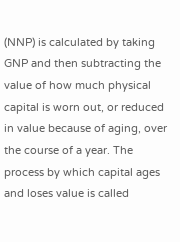(NNP) is calculated by taking GNP and then subtracting the value of how much physical capital is worn out, or reduced in value because of aging, over the course of a year. The process by which capital ages and loses value is called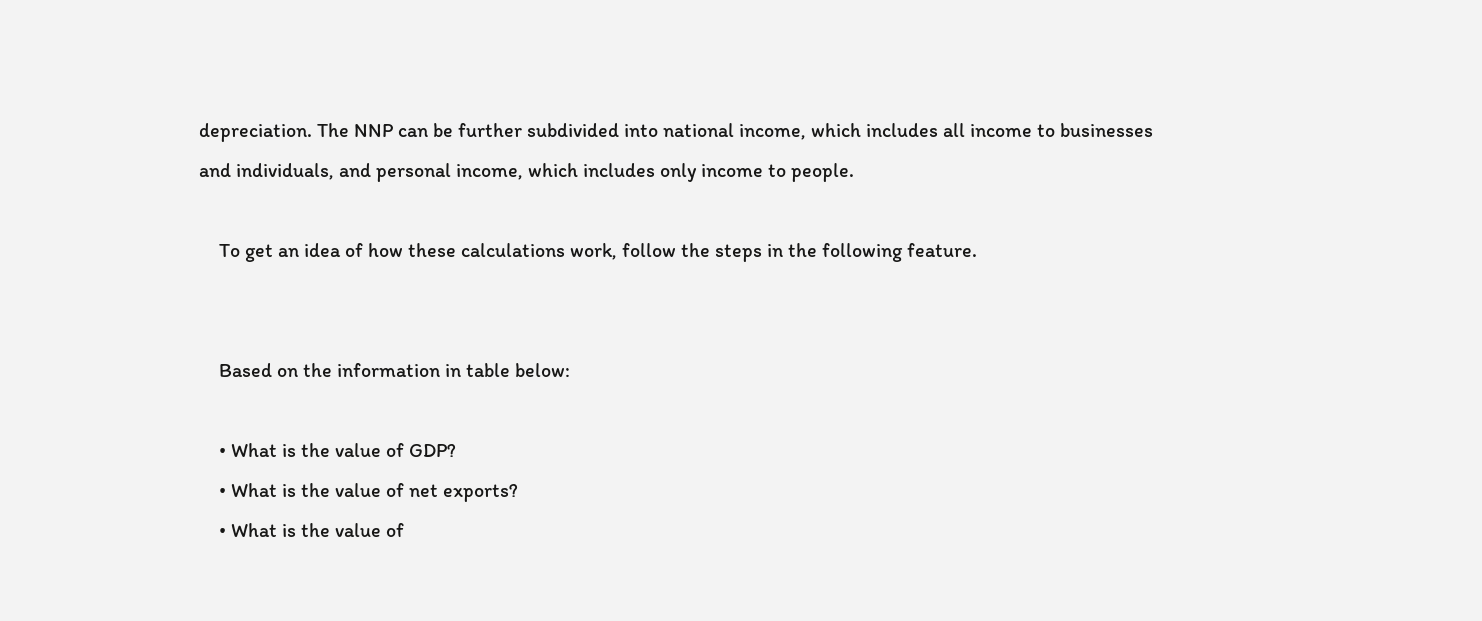depreciation. The NNP can be further subdivided into national income, which includes all income to businesses and individuals, and personal income, which includes only income to people.

    To get an idea of how these calculations work, follow the steps in the following feature.


    Based on the information in table below:

    • What is the value of GDP?
    • What is the value of net exports?
    • What is the value of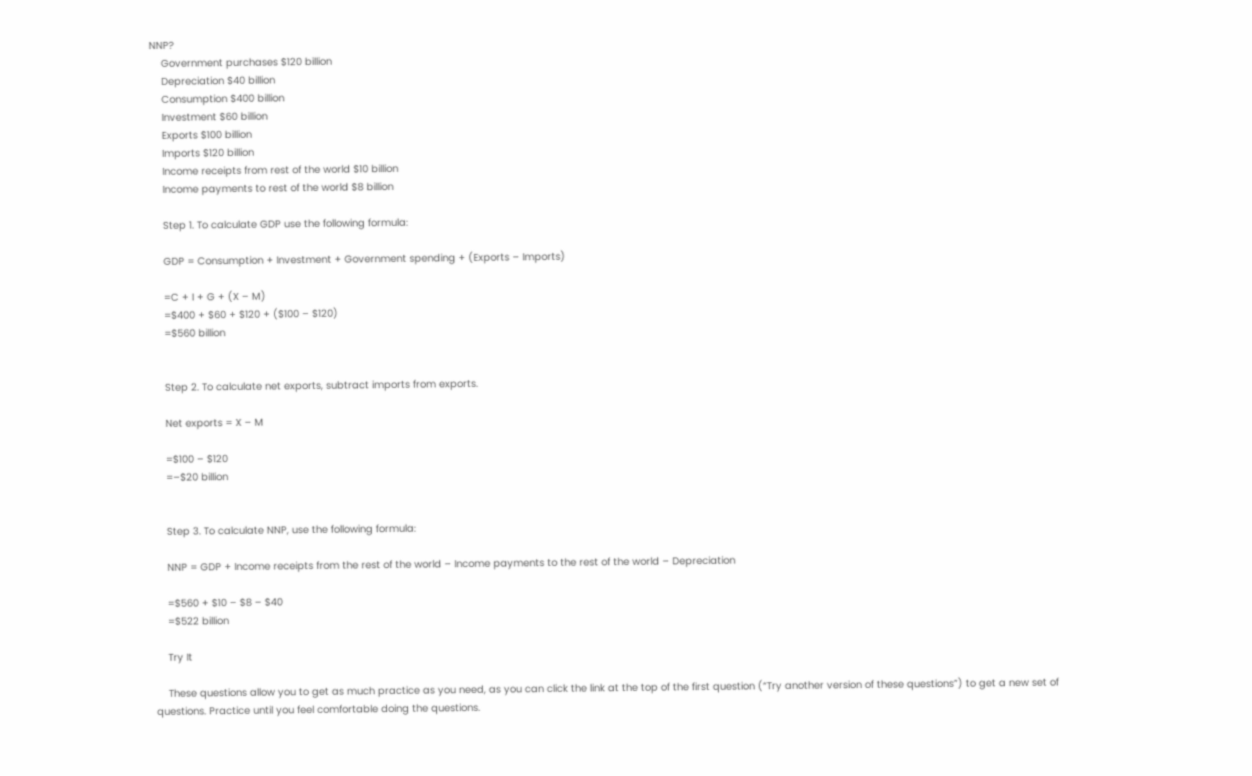NNP?
    Government purchases $120 billion
    Depreciation $40 billion
    Consumption $400 billion
    Investment $60 billion
    Exports $100 billion
    Imports $120 billion
    Income receipts from rest of the world $10 billion
    Income payments to rest of the world $8 billion

    Step 1. To calculate GDP use the following formula:

    GDP = Consumption + Investment + Government spending + (Exports – Imports)

    =C + I + G + (X – M)
    =$400 + $60 + $120 + ($100 – $120)
    =$560 billion


    Step 2. To calculate net exports, subtract imports from exports.

    Net exports = X – M

    =$100 – $120
    =–$20 billion


    Step 3. To calculate NNP, use the following formula:

    NNP = GDP + Income receipts from the rest of the world – Income payments to the rest of the world – Depreciation

    =$560 + $10 – $8 – $40
    =$522 billion

    Try It

    These questions allow you to get as much practice as you need, as you can click the link at the top of the first question (“Try another version of these questions”) to get a new set of questions. Practice until you feel comfortable doing the questions.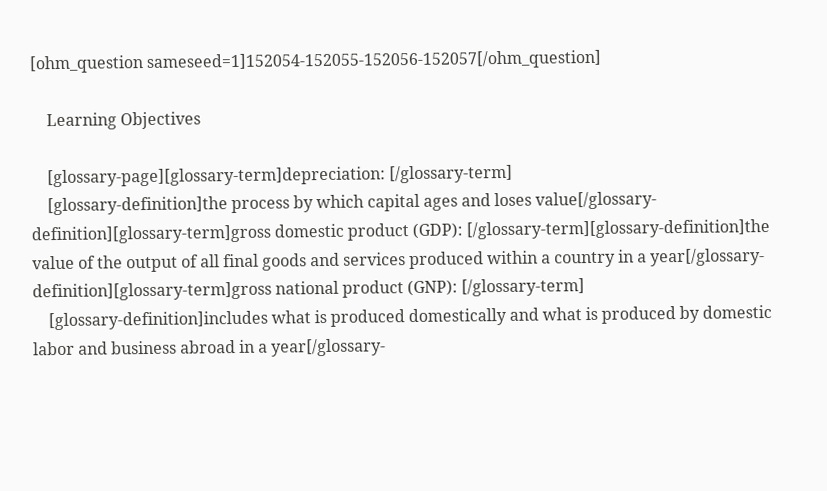[ohm_question sameseed=1]152054-152055-152056-152057[/ohm_question]

    Learning Objectives

    [glossary-page][glossary-term]depreciation: [/glossary-term]
    [glossary-definition]the process by which capital ages and loses value[/glossary-definition][glossary-term]gross domestic product (GDP): [/glossary-term][glossary-definition]the value of the output of all final goods and services produced within a country in a year[/glossary-definition][glossary-term]gross national product (GNP): [/glossary-term]
    [glossary-definition]includes what is produced domestically and what is produced by domestic labor and business abroad in a year[/glossary-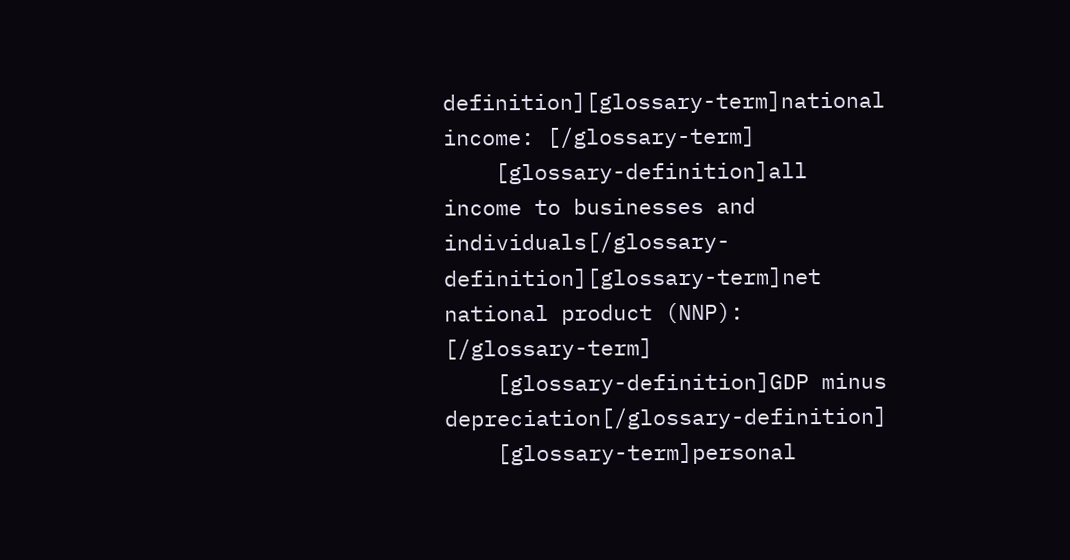definition][glossary-term]national income: [/glossary-term]
    [glossary-definition]all income to businesses and individuals[/glossary-definition][glossary-term]net national product (NNP): [/glossary-term]
    [glossary-definition]GDP minus depreciation[/glossary-definition]
    [glossary-term]personal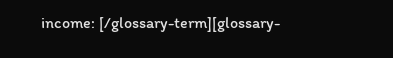income: [/glossary-term][glossary-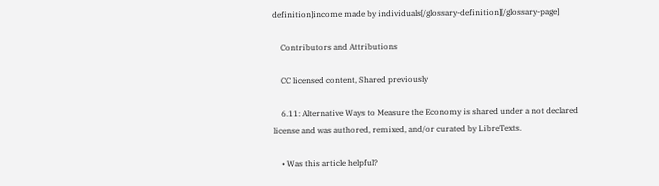definition]income made by individuals[/glossary-definition][/glossary-page]

    Contributors and Attributions

    CC licensed content, Shared previously

    6.11: Alternative Ways to Measure the Economy is shared under a not declared license and was authored, remixed, and/or curated by LibreTexts.

    • Was this article helpful?